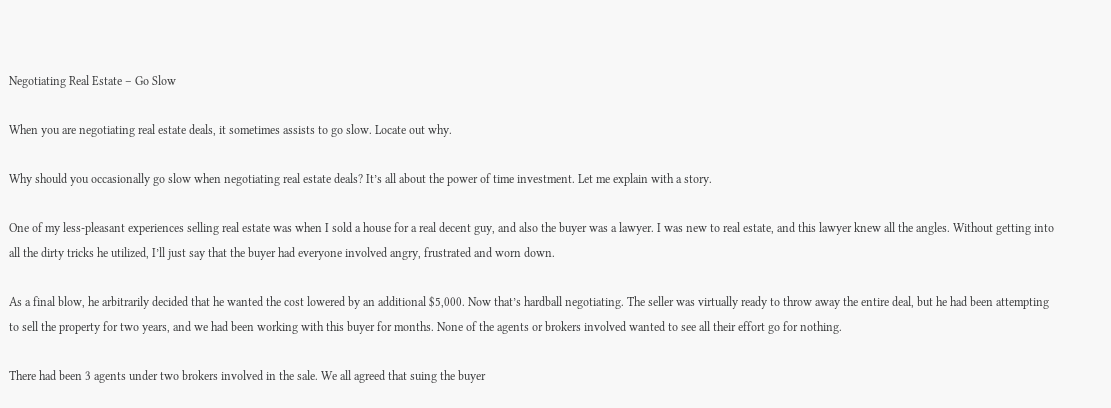Negotiating Real Estate – Go Slow

When you are negotiating real estate deals, it sometimes assists to go slow. Locate out why.

Why should you occasionally go slow when negotiating real estate deals? It’s all about the power of time investment. Let me explain with a story.

One of my less-pleasant experiences selling real estate was when I sold a house for a real decent guy, and also the buyer was a lawyer. I was new to real estate, and this lawyer knew all the angles. Without getting into all the dirty tricks he utilized, I’ll just say that the buyer had everyone involved angry, frustrated and worn down.

As a final blow, he arbitrarily decided that he wanted the cost lowered by an additional $5,000. Now that’s hardball negotiating. The seller was virtually ready to throw away the entire deal, but he had been attempting to sell the property for two years, and we had been working with this buyer for months. None of the agents or brokers involved wanted to see all their effort go for nothing.

There had been 3 agents under two brokers involved in the sale. We all agreed that suing the buyer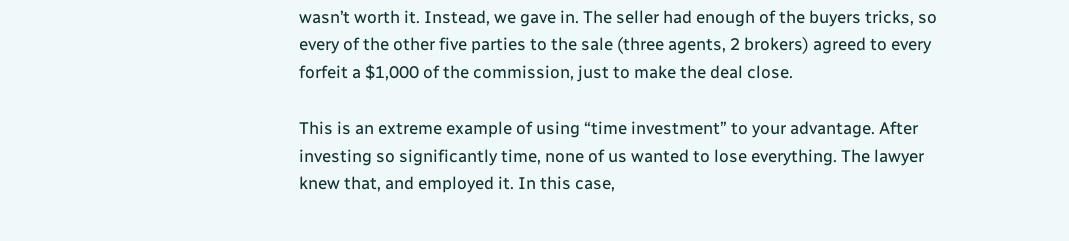wasn’t worth it. Instead, we gave in. The seller had enough of the buyers tricks, so every of the other five parties to the sale (three agents, 2 brokers) agreed to every forfeit a $1,000 of the commission, just to make the deal close.

This is an extreme example of using “time investment” to your advantage. After investing so significantly time, none of us wanted to lose everything. The lawyer knew that, and employed it. In this case,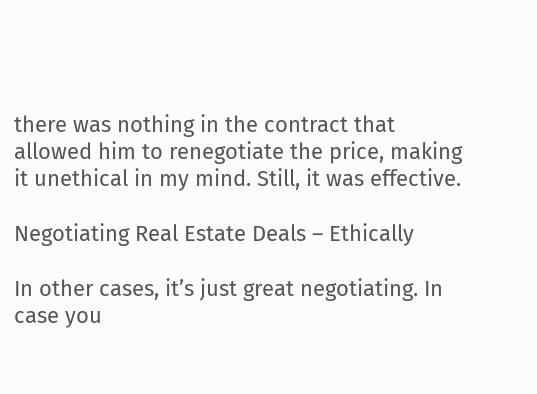there was nothing in the contract that allowed him to renegotiate the price, making it unethical in my mind. Still, it was effective.

Negotiating Real Estate Deals – Ethically

In other cases, it’s just great negotiating. In case you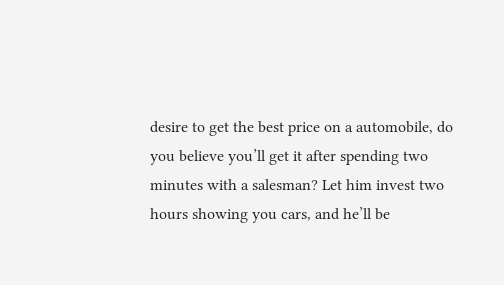desire to get the best price on a automobile, do you believe you’ll get it after spending two minutes with a salesman? Let him invest two hours showing you cars, and he’ll be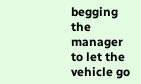begging the manager to let the vehicle go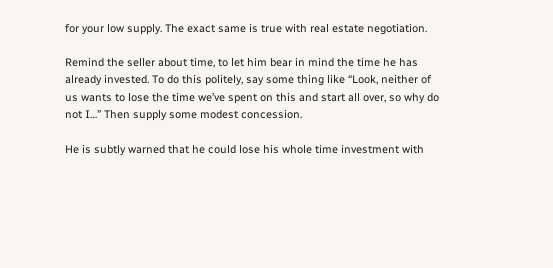for your low supply. The exact same is true with real estate negotiation.

Remind the seller about time, to let him bear in mind the time he has already invested. To do this politely, say some thing like “Look, neither of us wants to lose the time we’ve spent on this and start all over, so why do not I…” Then supply some modest concession.

He is subtly warned that he could lose his whole time investment with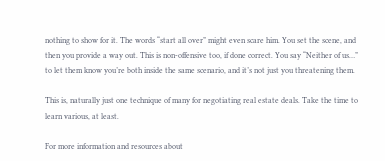nothing to show for it. The words “start all over” might even scare him. You set the scene, and then you provide a way out. This is non-offensive too, if done correct. You say “Neither of us…” to let them know you’re both inside the same scenario, and it’s not just you threatening them.

This is, naturally just one technique of many for negotiating real estate deals. Take the time to learn various, at least.

For more information and resources about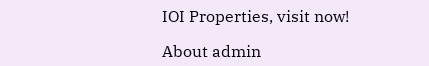IOI Properties, visit now!

About admin